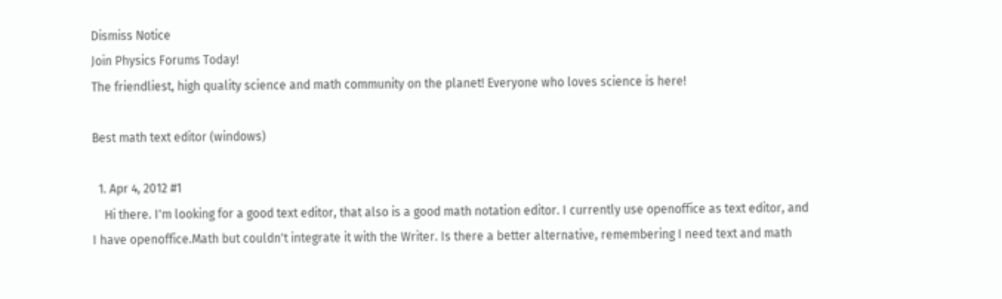Dismiss Notice
Join Physics Forums Today!
The friendliest, high quality science and math community on the planet! Everyone who loves science is here!

Best math text editor (windows)

  1. Apr 4, 2012 #1
    Hi there. I'm looking for a good text editor, that also is a good math notation editor. I currently use openoffice as text editor, and I have openoffice.Math but couldn't integrate it with the Writer. Is there a better alternative, remembering I need text and math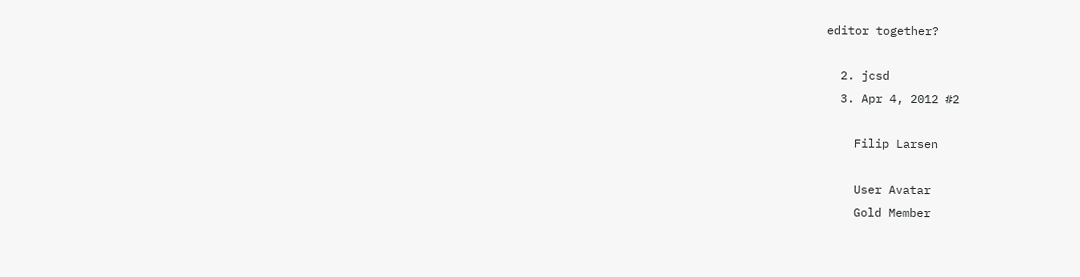editor together?

  2. jcsd
  3. Apr 4, 2012 #2

    Filip Larsen

    User Avatar
    Gold Member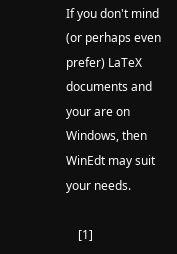If you don't mind (or perhaps even prefer) LaTeX documents and your are on Windows, then WinEdt may suit your needs.

    [1]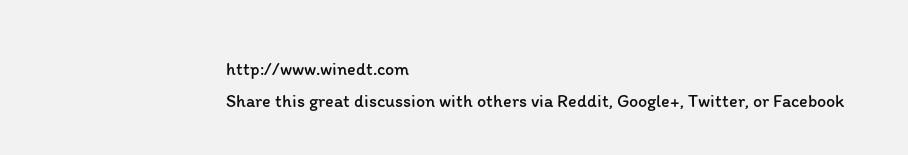http://www.winedt.com
Share this great discussion with others via Reddit, Google+, Twitter, or Facebook